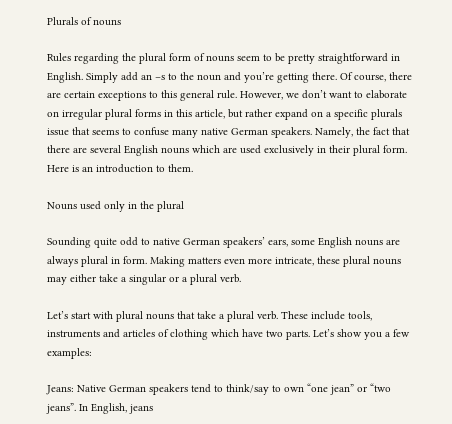Plurals of nouns

Rules regarding the plural form of nouns seem to be pretty straightforward in English. Simply add an –s to the noun and you’re getting there. Of course, there are certain exceptions to this general rule. However, we don’t want to elaborate on irregular plural forms in this article, but rather expand on a specific plurals issue that seems to confuse many native German speakers. Namely, the fact that there are several English nouns which are used exclusively in their plural form. Here is an introduction to them.

Nouns used only in the plural

Sounding quite odd to native German speakers’ ears, some English nouns are always plural in form. Making matters even more intricate, these plural nouns may either take a singular or a plural verb.

Let’s start with plural nouns that take a plural verb. These include tools, instruments and articles of clothing which have two parts. Let’s show you a few examples:

Jeans: Native German speakers tend to think/say to own “one jean” or “two jeans”. In English, jeans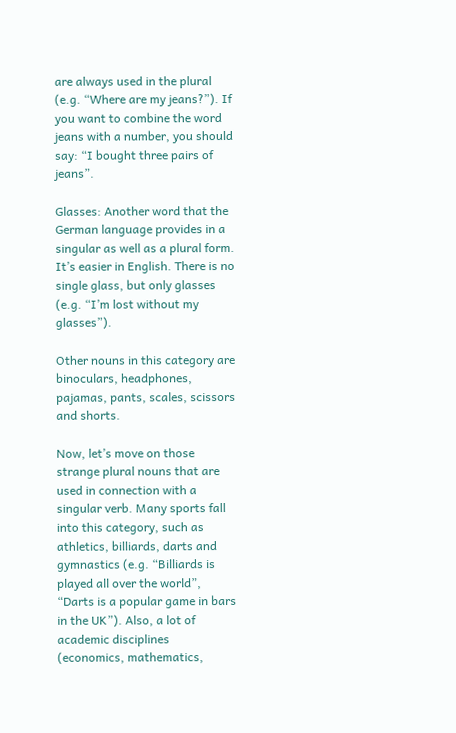are always used in the plural (e.g. “Where are my jeans?”). If you want to combine the word jeans with a number, you should say: “I bought three pairs of jeans”.

Glasses: Another word that the German language provides in a singular as well as a plural form. It’s easier in English. There is no single glass, but only glasses (e.g. “I’m lost without my glasses”).

Other nouns in this category are binoculars, headphones, pajamas, pants, scales, scissors and shorts.

Now, let’s move on those strange plural nouns that are used in connection with a singular verb. Many sports fall into this category, such as athletics, billiards, darts and gymnastics (e.g. “Billiards is played all over the world”, “Darts is a popular game in bars in the UK”). Also, a lot of academic disciplines (economics, mathematics,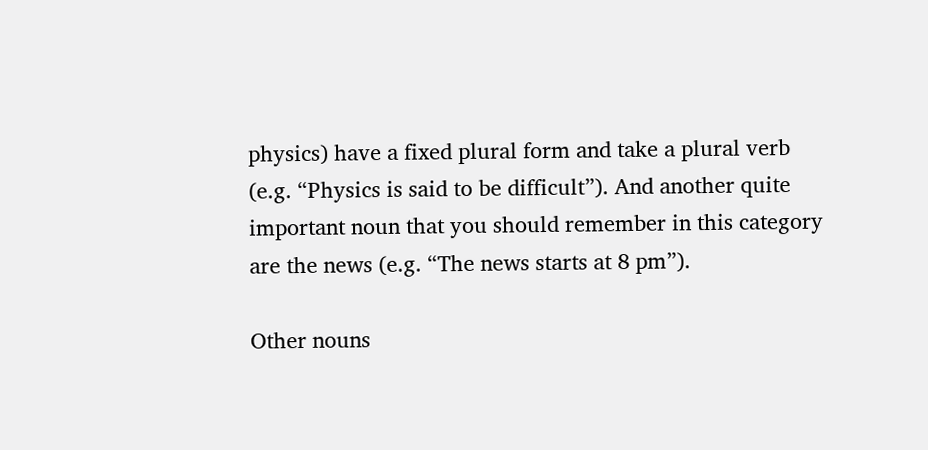physics) have a fixed plural form and take a plural verb (e.g. “Physics is said to be difficult”). And another quite important noun that you should remember in this category are the news (e.g. “The news starts at 8 pm”).

Other nouns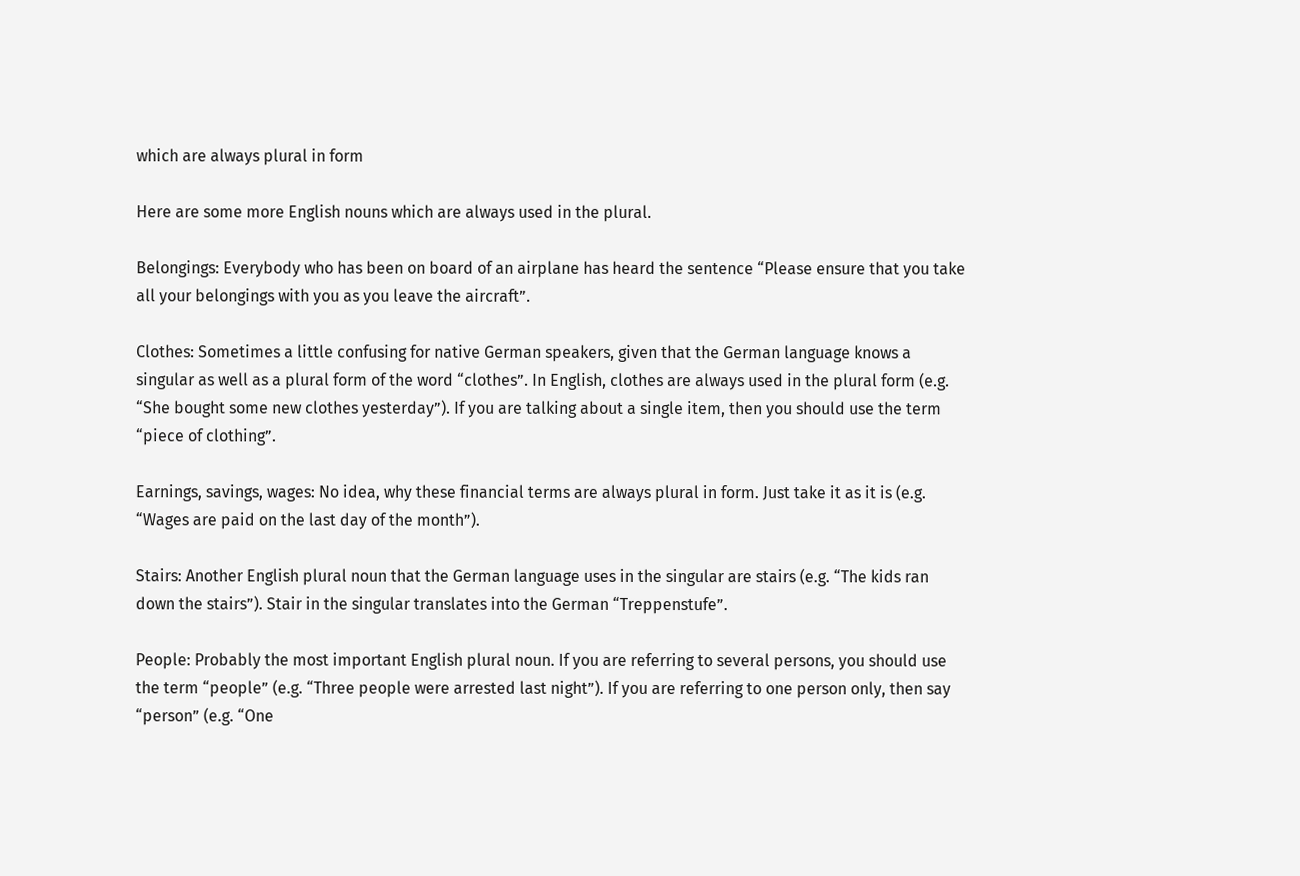which are always plural in form

Here are some more English nouns which are always used in the plural.

Belongings: Everybody who has been on board of an airplane has heard the sentence “Please ensure that you take all your belongings with you as you leave the aircraft”.

Clothes: Sometimes a little confusing for native German speakers, given that the German language knows a singular as well as a plural form of the word “clothes”. In English, clothes are always used in the plural form (e.g. “She bought some new clothes yesterday”). If you are talking about a single item, then you should use the term “piece of clothing”.

Earnings, savings, wages: No idea, why these financial terms are always plural in form. Just take it as it is (e.g. “Wages are paid on the last day of the month”).

Stairs: Another English plural noun that the German language uses in the singular are stairs (e.g. “The kids ran down the stairs”). Stair in the singular translates into the German “Treppenstufe”.

People: Probably the most important English plural noun. If you are referring to several persons, you should use the term “people” (e.g. “Three people were arrested last night”). If you are referring to one person only, then say “person” (e.g. “One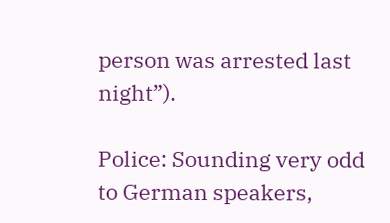person was arrested last night”).

Police: Sounding very odd to German speakers,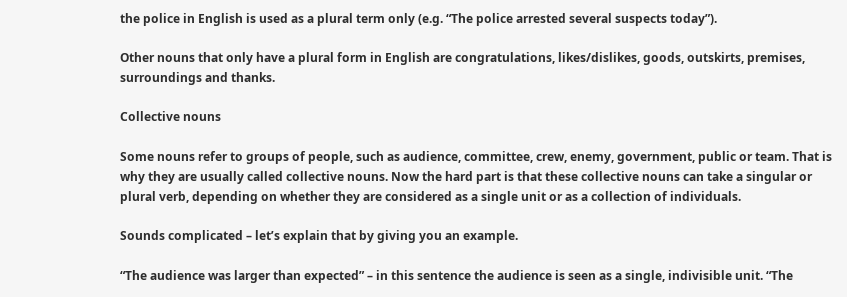the police in English is used as a plural term only (e.g. “The police arrested several suspects today”).

Other nouns that only have a plural form in English are congratulations, likes/dislikes, goods, outskirts, premises, surroundings and thanks.

Collective nouns

Some nouns refer to groups of people, such as audience, committee, crew, enemy, government, public or team. That is why they are usually called collective nouns. Now the hard part is that these collective nouns can take a singular or plural verb, depending on whether they are considered as a single unit or as a collection of individuals.

Sounds complicated – let’s explain that by giving you an example.

“The audience was larger than expected” – in this sentence the audience is seen as a single, indivisible unit. “The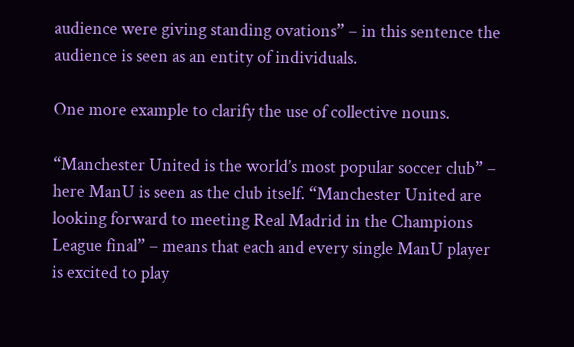audience were giving standing ovations” – in this sentence the audience is seen as an entity of individuals.

One more example to clarify the use of collective nouns.

“Manchester United is the world’s most popular soccer club” – here ManU is seen as the club itself. “Manchester United are looking forward to meeting Real Madrid in the Champions League final” – means that each and every single ManU player is excited to play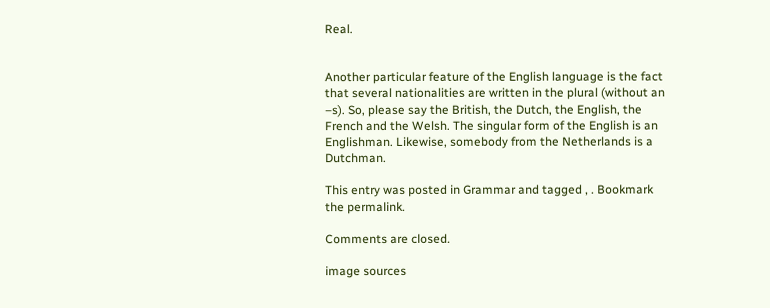Real.


Another particular feature of the English language is the fact that several nationalities are written in the plural (without an –s). So, please say the British, the Dutch, the English, the French and the Welsh. The singular form of the English is an Englishman. Likewise, somebody from the Netherlands is a Dutchman.

This entry was posted in Grammar and tagged , . Bookmark the permalink.

Comments are closed.

image sources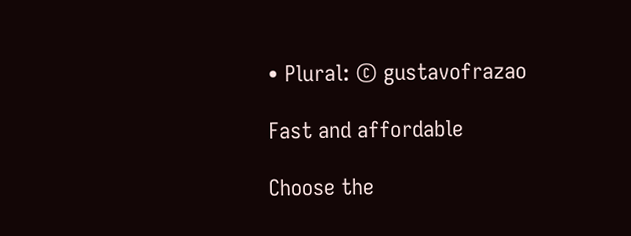• Plural: © gustavofrazao

Fast and affordable

Choose the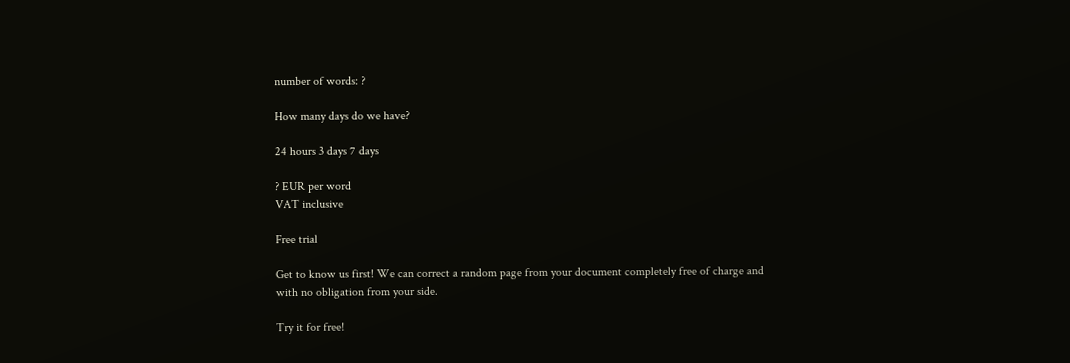number of words: ?

How many days do we have?

24 hours 3 days 7 days

? EUR per word
VAT inclusive

Free trial

Get to know us first! We can correct a random page from your document completely free of charge and with no obligation from your side.

Try it for free!